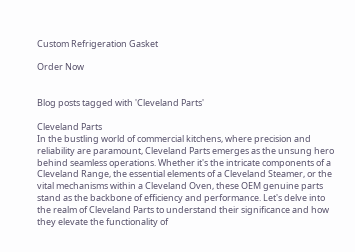Custom Refrigeration Gasket

Order Now


Blog posts tagged with 'Cleveland Parts'

Cleveland Parts
In the bustling world of commercial kitchens, where precision and reliability are paramount, Cleveland Parts emerges as the unsung hero behind seamless operations. Whether it's the intricate components of a Cleveland Range, the essential elements of a Cleveland Steamer, or the vital mechanisms within a Cleveland Oven, these OEM genuine parts stand as the backbone of efficiency and performance. Let's delve into the realm of Cleveland Parts to understand their significance and how they elevate the functionality of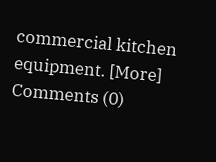commercial kitchen equipment. [More]
Comments (0)